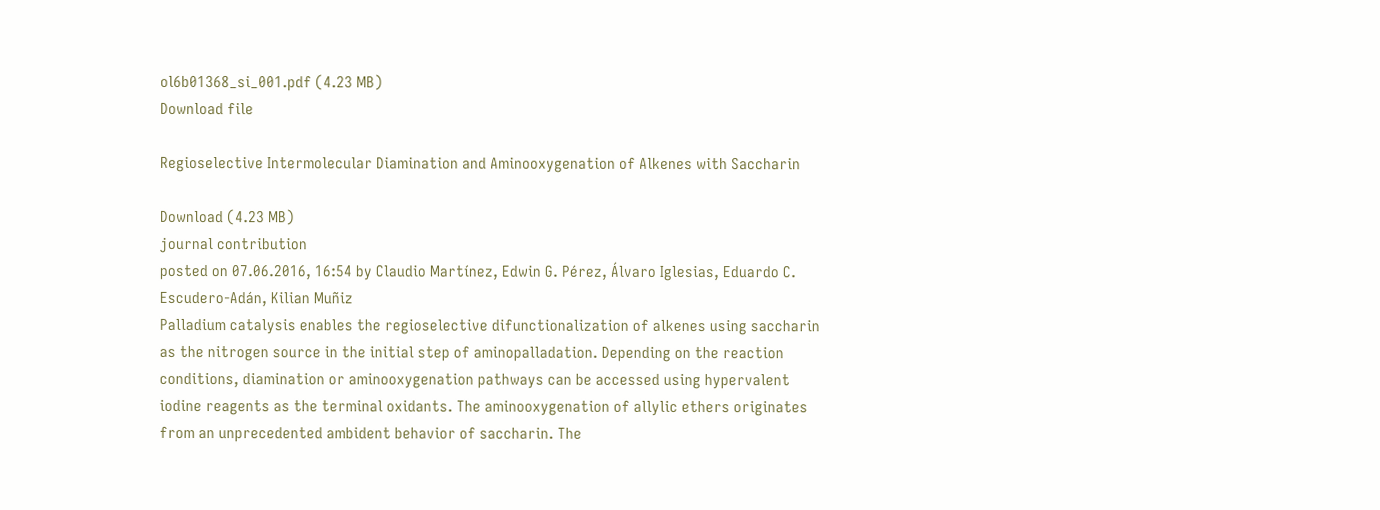ol6b01368_si_001.pdf (4.23 MB)
Download file

Regioselective Intermolecular Diamination and Aminooxygenation of Alkenes with Saccharin

Download (4.23 MB)
journal contribution
posted on 07.06.2016, 16:54 by Claudio Martínez, Edwin G. Pérez, Álvaro Iglesias, Eduardo C. Escudero-Adán, Kilian Muñiz
Palladium catalysis enables the regioselective difunctionalization of alkenes using saccharin as the nitrogen source in the initial step of aminopalladation. Depending on the reaction conditions, diamination or aminooxygenation pathways can be accessed using hypervalent iodine reagents as the terminal oxidants. The aminooxygenation of allylic ethers originates from an unprecedented ambident behavior of saccharin. The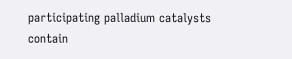participating palladium catalysts contain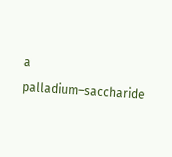a palladium–saccharide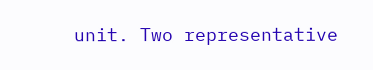unit. Two representative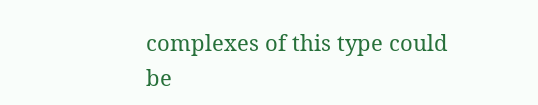complexes of this type could be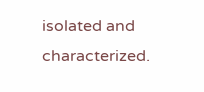isolated and characterized.